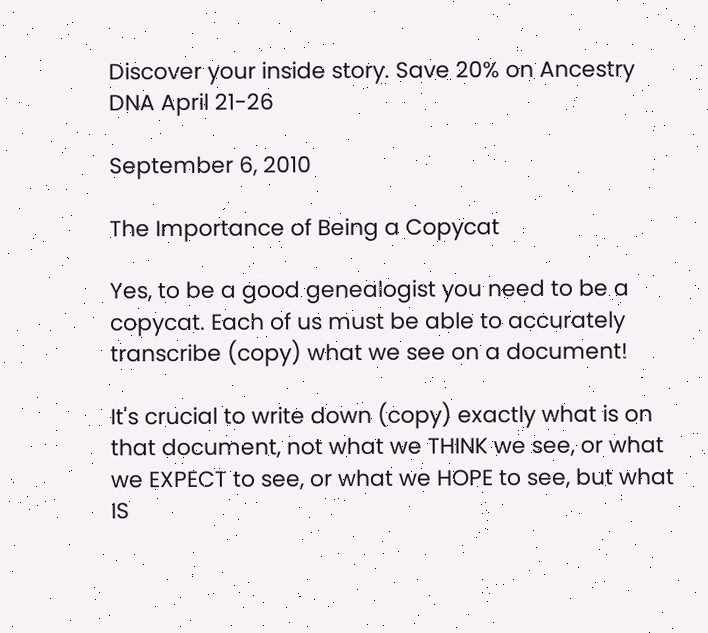Discover your inside story. Save 20% on Ancestry DNA April 21-26

September 6, 2010

The Importance of Being a Copycat

Yes, to be a good genealogist you need to be a copycat. Each of us must be able to accurately transcribe (copy) what we see on a document!

It's crucial to write down (copy) exactly what is on that document, not what we THINK we see, or what we EXPECT to see, or what we HOPE to see, but what IS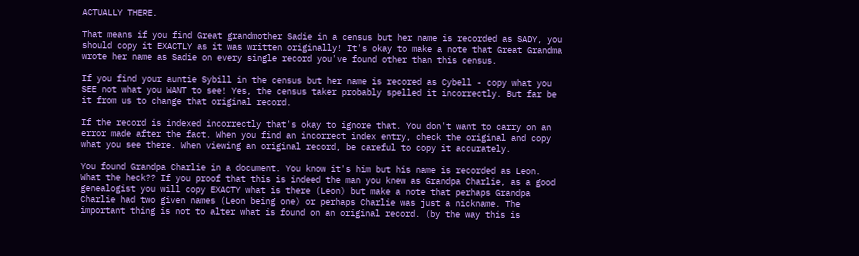ACTUALLY THERE.

That means if you find Great grandmother Sadie in a census but her name is recorded as SADY, you should copy it EXACTLY as it was written originally! It's okay to make a note that Great Grandma wrote her name as Sadie on every single record you've found other than this census.

If you find your auntie Sybill in the census but her name is recored as Cybell - copy what you SEE not what you WANT to see! Yes, the census taker probably spelled it incorrectly. But far be it from us to change that original record.

If the record is indexed incorrectly that's okay to ignore that. You don't want to carry on an error made after the fact. When you find an incorrect index entry, check the original and copy what you see there. When viewing an original record, be careful to copy it accurately.

You found Grandpa Charlie in a document. You know it's him but his name is recorded as Leon. What the heck?? If you proof that this is indeed the man you knew as Grandpa Charlie, as a good genealogist you will copy EXACTY what is there (Leon) but make a note that perhaps Grandpa Charlie had two given names (Leon being one) or perhaps Charlie was just a nickname. The important thing is not to alter what is found on an original record. (by the way this is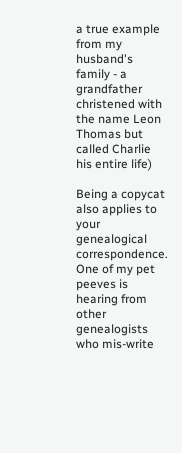a true example from my husband's family - a grandfather christened with the name Leon Thomas but called Charlie his entire life)

Being a copycat also applies to your genealogical correspondence. One of my pet peeves is hearing from other genealogists who mis-write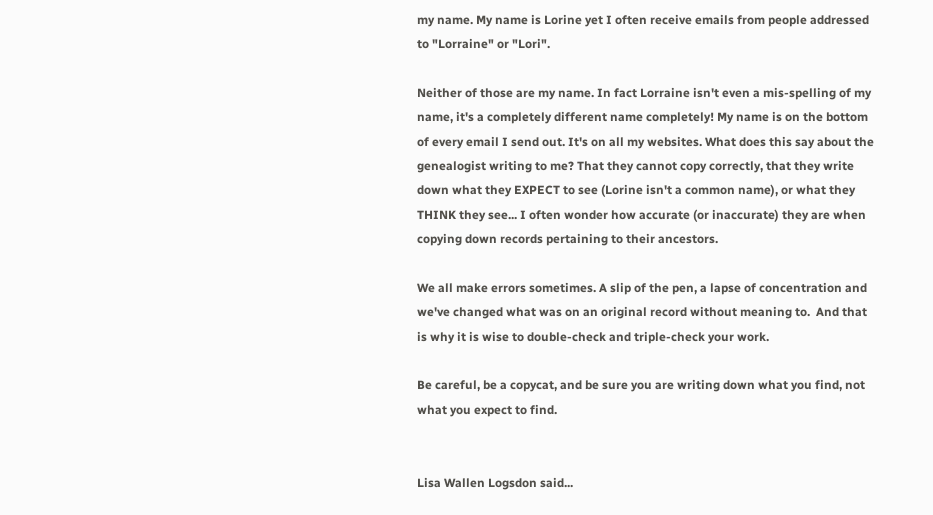my name. My name is Lorine yet I often receive emails from people addressed to "Lorraine" or "Lori".

Neither of those are my name. In fact Lorraine isn't even a mis-spelling of my name, it's a completely different name completely! My name is on the bottom of every email I send out. It's on all my websites. What does this say about the genealogist writing to me? That they cannot copy correctly, that they write down what they EXPECT to see (Lorine isn't a common name), or what they THINK they see... I often wonder how accurate (or inaccurate) they are when copying down records pertaining to their ancestors.

We all make errors sometimes. A slip of the pen, a lapse of concentration and we've changed what was on an original record without meaning to.  And that is why it is wise to double-check and triple-check your work.

Be careful, be a copycat, and be sure you are writing down what you find, not what you expect to find.


Lisa Wallen Logsdon said...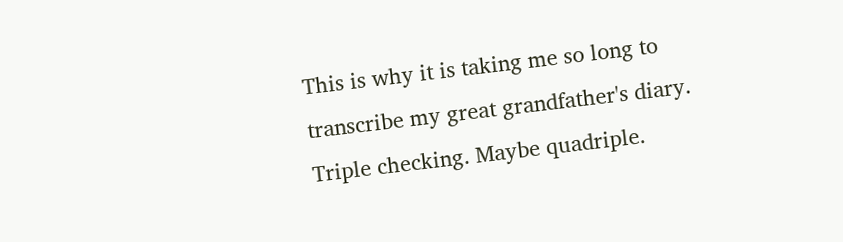This is why it is taking me so long to transcribe my great grandfather's diary. Triple checking. Maybe quadriple.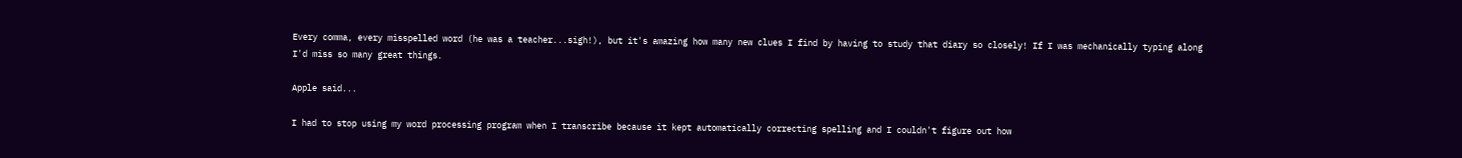Every comma, every misspelled word (he was a teacher...sigh!), but it's amazing how many new clues I find by having to study that diary so closely! If I was mechanically typing along I'd miss so many great things.

Apple said...

I had to stop using my word processing program when I transcribe because it kept automatically correcting spelling and I couldn't figure out how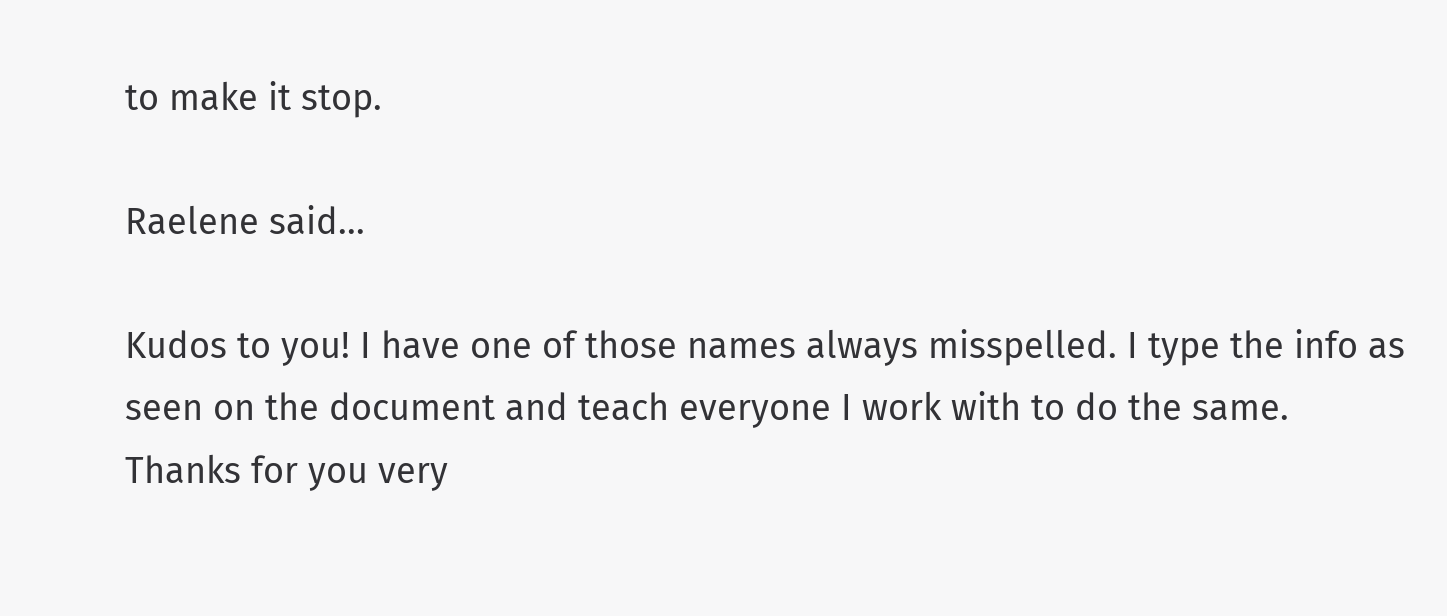to make it stop.

Raelene said...

Kudos to you! I have one of those names always misspelled. I type the info as seen on the document and teach everyone I work with to do the same.
Thanks for you very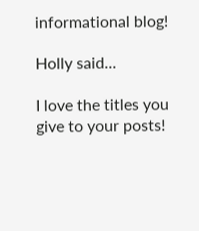informational blog!

Holly said...

I love the titles you give to your posts!